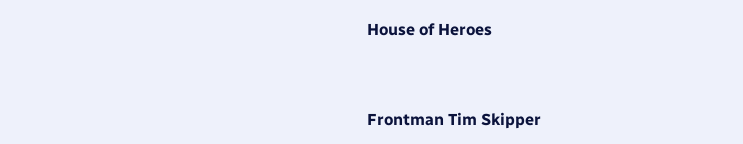House of Heroes


Frontman Tim Skipper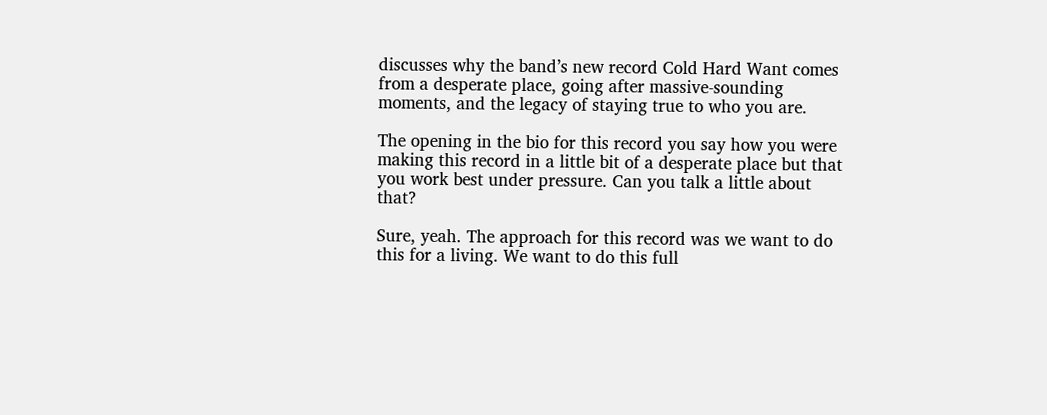discusses why the band’s new record Cold Hard Want comes from a desperate place, going after massive-sounding moments, and the legacy of staying true to who you are.

The opening in the bio for this record you say how you were making this record in a little bit of a desperate place but that you work best under pressure. Can you talk a little about that?

Sure, yeah. The approach for this record was we want to do this for a living. We want to do this full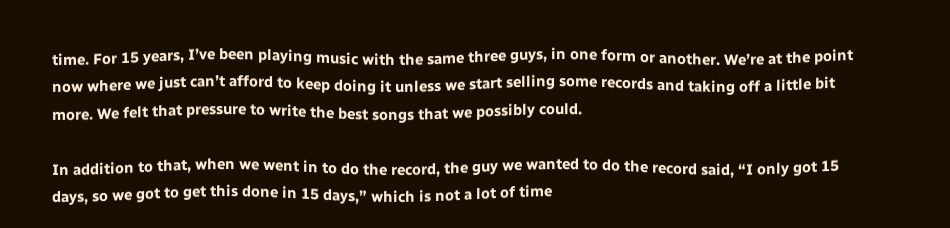time. For 15 years, I’ve been playing music with the same three guys, in one form or another. We’re at the point now where we just can’t afford to keep doing it unless we start selling some records and taking off a little bit more. We felt that pressure to write the best songs that we possibly could.

In addition to that, when we went in to do the record, the guy we wanted to do the record said, “I only got 15 days, so we got to get this done in 15 days,” which is not a lot of time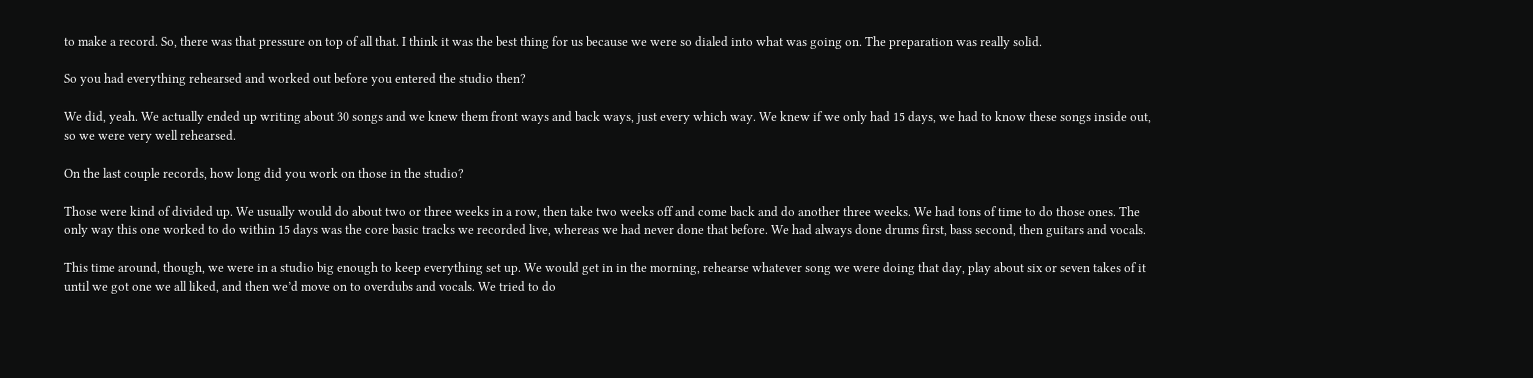to make a record. So, there was that pressure on top of all that. I think it was the best thing for us because we were so dialed into what was going on. The preparation was really solid.

So you had everything rehearsed and worked out before you entered the studio then?

We did, yeah. We actually ended up writing about 30 songs and we knew them front ways and back ways, just every which way. We knew if we only had 15 days, we had to know these songs inside out, so we were very well rehearsed.

On the last couple records, how long did you work on those in the studio?

Those were kind of divided up. We usually would do about two or three weeks in a row, then take two weeks off and come back and do another three weeks. We had tons of time to do those ones. The only way this one worked to do within 15 days was the core basic tracks we recorded live, whereas we had never done that before. We had always done drums first, bass second, then guitars and vocals.

This time around, though, we were in a studio big enough to keep everything set up. We would get in in the morning, rehearse whatever song we were doing that day, play about six or seven takes of it until we got one we all liked, and then we’d move on to overdubs and vocals. We tried to do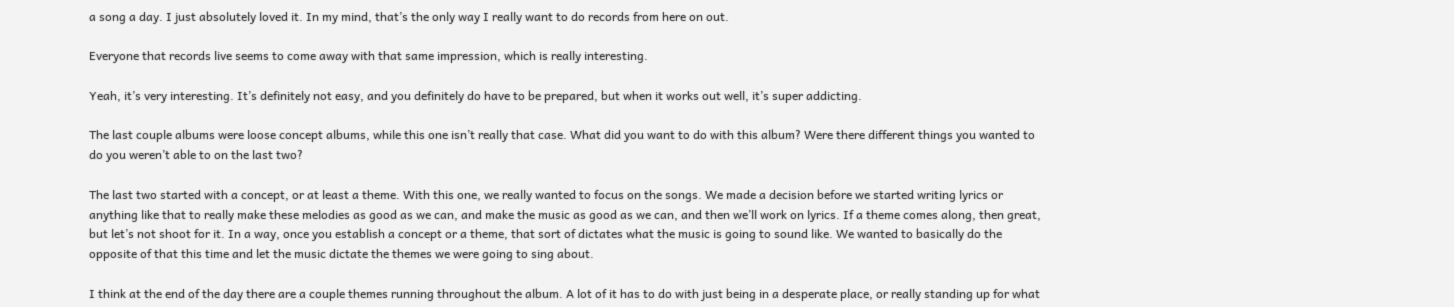a song a day. I just absolutely loved it. In my mind, that’s the only way I really want to do records from here on out.

Everyone that records live seems to come away with that same impression, which is really interesting.

Yeah, it’s very interesting. It’s definitely not easy, and you definitely do have to be prepared, but when it works out well, it’s super addicting.

The last couple albums were loose concept albums, while this one isn’t really that case. What did you want to do with this album? Were there different things you wanted to do you weren’t able to on the last two?

The last two started with a concept, or at least a theme. With this one, we really wanted to focus on the songs. We made a decision before we started writing lyrics or anything like that to really make these melodies as good as we can, and make the music as good as we can, and then we’ll work on lyrics. If a theme comes along, then great, but let’s not shoot for it. In a way, once you establish a concept or a theme, that sort of dictates what the music is going to sound like. We wanted to basically do the opposite of that this time and let the music dictate the themes we were going to sing about.

I think at the end of the day there are a couple themes running throughout the album. A lot of it has to do with just being in a desperate place, or really standing up for what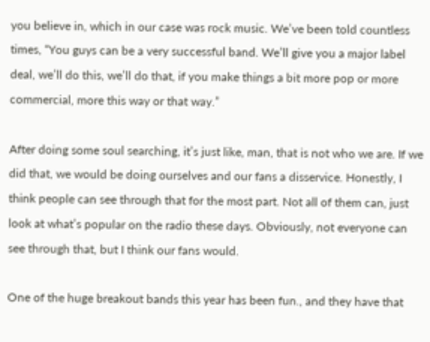you believe in, which in our case was rock music. We’ve been told countless times, “You guys can be a very successful band. We’ll give you a major label deal, we’ll do this, we’ll do that, if you make things a bit more pop or more commercial, more this way or that way.”

After doing some soul searching, it’s just like, man, that is not who we are. If we did that, we would be doing ourselves and our fans a disservice. Honestly, I think people can see through that for the most part. Not all of them can, just look at what’s popular on the radio these days. Obviously, not everyone can see through that, but I think our fans would.

One of the huge breakout bands this year has been fun., and they have that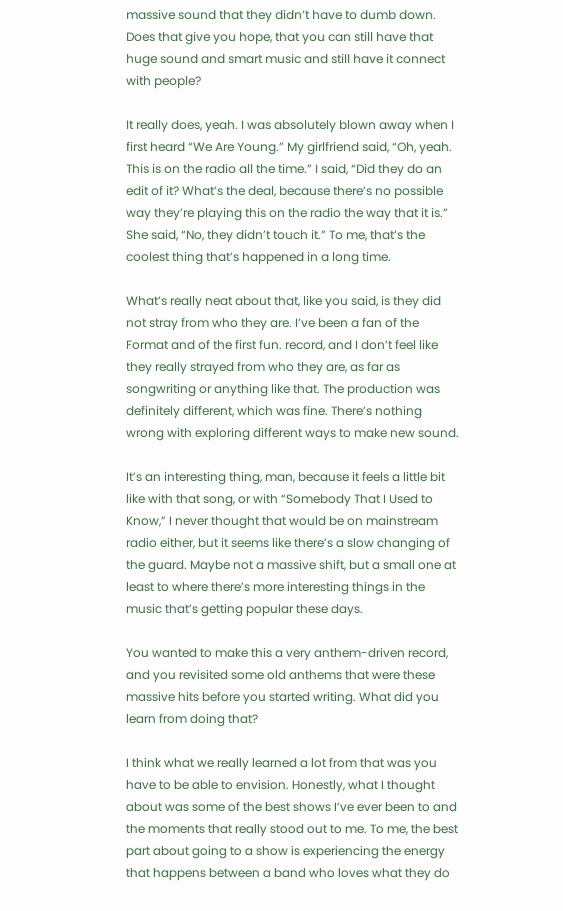massive sound that they didn’t have to dumb down. Does that give you hope, that you can still have that huge sound and smart music and still have it connect with people?

It really does, yeah. I was absolutely blown away when I first heard “We Are Young.” My girlfriend said, “Oh, yeah. This is on the radio all the time.” I said, “Did they do an edit of it? What’s the deal, because there’s no possible way they’re playing this on the radio the way that it is.” She said, “No, they didn’t touch it.” To me, that’s the coolest thing that’s happened in a long time.

What’s really neat about that, like you said, is they did not stray from who they are. I’ve been a fan of the Format and of the first fun. record, and I don’t feel like they really strayed from who they are, as far as songwriting or anything like that. The production was definitely different, which was fine. There’s nothing wrong with exploring different ways to make new sound.

It’s an interesting thing, man, because it feels a little bit like with that song, or with “Somebody That I Used to Know,” I never thought that would be on mainstream radio either, but it seems like there’s a slow changing of the guard. Maybe not a massive shift, but a small one at least to where there’s more interesting things in the music that’s getting popular these days.

You wanted to make this a very anthem-driven record, and you revisited some old anthems that were these massive hits before you started writing. What did you learn from doing that?

I think what we really learned a lot from that was you have to be able to envision. Honestly, what I thought about was some of the best shows I’ve ever been to and the moments that really stood out to me. To me, the best part about going to a show is experiencing the energy that happens between a band who loves what they do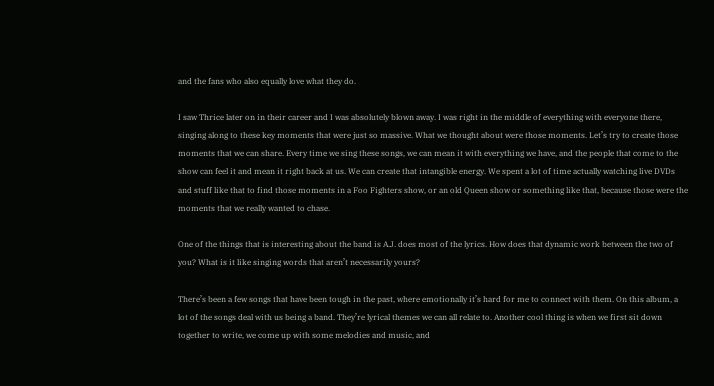and the fans who also equally love what they do.

I saw Thrice later on in their career and I was absolutely blown away. I was right in the middle of everything with everyone there, singing along to these key moments that were just so massive. What we thought about were those moments. Let’s try to create those moments that we can share. Every time we sing these songs, we can mean it with everything we have, and the people that come to the show can feel it and mean it right back at us. We can create that intangible energy. We spent a lot of time actually watching live DVDs and stuff like that to find those moments in a Foo Fighters show, or an old Queen show or something like that, because those were the moments that we really wanted to chase.

One of the things that is interesting about the band is A.J. does most of the lyrics. How does that dynamic work between the two of you? What is it like singing words that aren’t necessarily yours?

There’s been a few songs that have been tough in the past, where emotionally it’s hard for me to connect with them. On this album, a lot of the songs deal with us being a band. They’re lyrical themes we can all relate to. Another cool thing is when we first sit down together to write, we come up with some melodies and music, and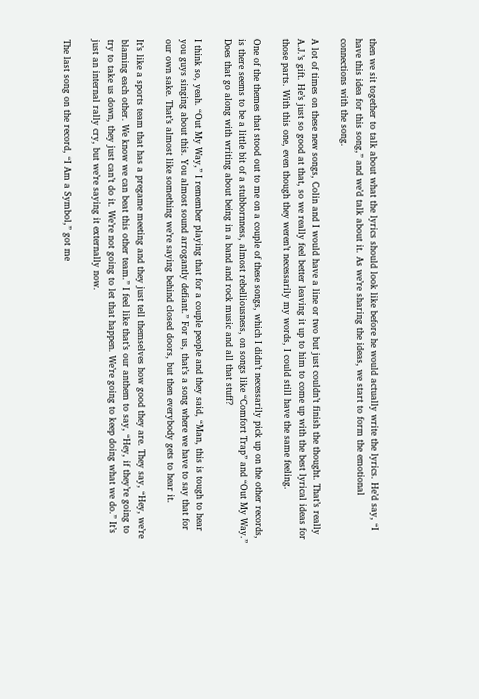then we sit together to talk about what the lyrics should look like before he would actually write the lyrics. He’d say, “I have this idea for this song,” and we’d talk about it. As we’re sharing the ideas, we start to form the emotional connections with the song.

A lot of times on these new songs, Colin and I would have a line or two but just couldn’t finish the thought. That’s really A.J.’s gift. He’s just so good at that, so we really feel better leaving it up to him to come up with the best lyrical ideas for those parts. With this one, even though they weren’t necessarily my words, I could still have the same feeling.

One of the themes that stood out to me on a couple of these songs, which I didn’t necessarily pick up on the other records, is there seems to be a little bit of a stubbornness, almost rebelliousness, on songs like “Comfort Trap” and “Out My Way.” Does that go along with writing about being in a band and rock music and all that stuff?

I think so, yeah. “Out My Way,” I remember playing that for a couple people and they said, “Man, this is tough to hear you guys singing about this. You almost sound arrogantly defiant.” For us, that’s a song where we have to say that for our own sake. That’s almost like something we’re saying behind closed doors, but then everybody gets to hear it.

It’s like a sports team that has a pregame meeting and they just tell themselves how good they are. They say, “Hey, we’re blaming each other. We know we can beat this other team.” I feel like that’s our anthem to say, “Hey, if they’re going to try to take us down, they just can’t do it. We’re not going to let that happen. We’re going to keep doing what we do.” It’s just an internal rally cry, but we’re saying it externally now.

The last song on the record, “I Am a Symbol,” got me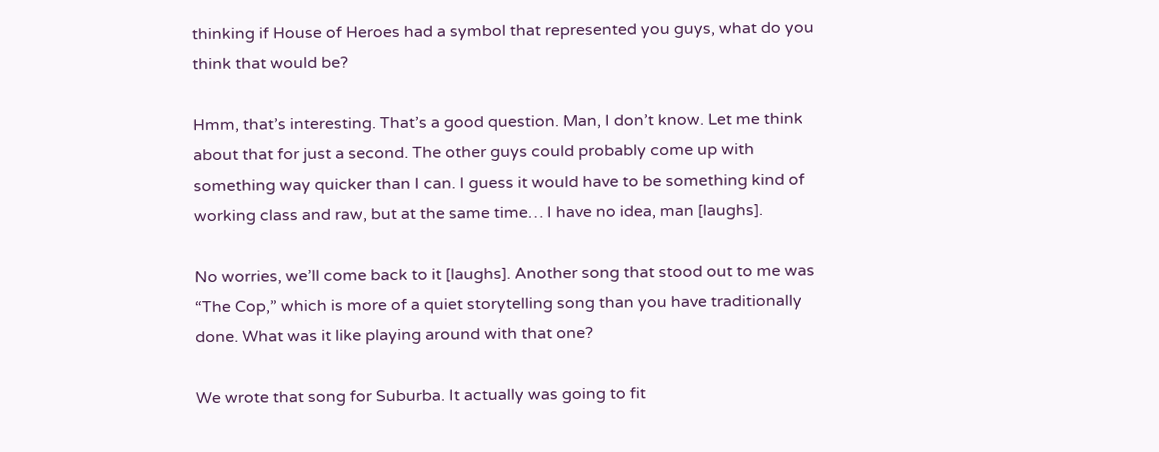thinking if House of Heroes had a symbol that represented you guys, what do you think that would be?

Hmm, that’s interesting. That’s a good question. Man, I don’t know. Let me think about that for just a second. The other guys could probably come up with something way quicker than I can. I guess it would have to be something kind of working class and raw, but at the same time… I have no idea, man [laughs].

No worries, we’ll come back to it [laughs]. Another song that stood out to me was “The Cop,” which is more of a quiet storytelling song than you have traditionally done. What was it like playing around with that one?

We wrote that song for Suburba. It actually was going to fit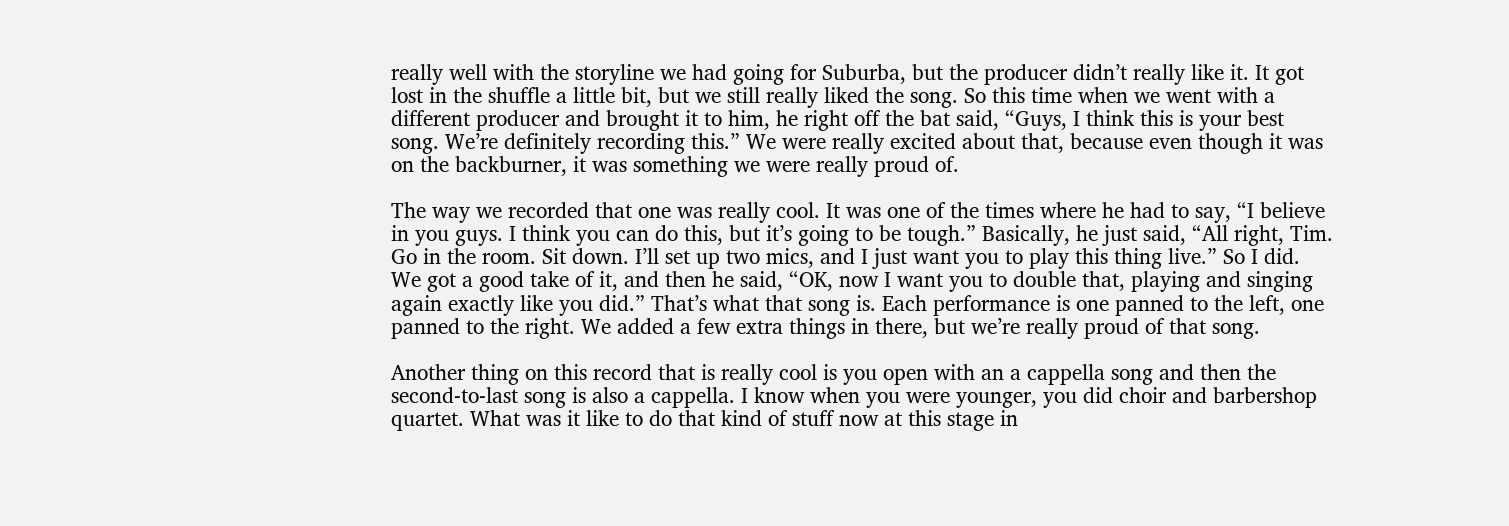really well with the storyline we had going for Suburba, but the producer didn’t really like it. It got lost in the shuffle a little bit, but we still really liked the song. So this time when we went with a different producer and brought it to him, he right off the bat said, “Guys, I think this is your best song. We’re definitely recording this.” We were really excited about that, because even though it was on the backburner, it was something we were really proud of.

The way we recorded that one was really cool. It was one of the times where he had to say, “I believe in you guys. I think you can do this, but it’s going to be tough.” Basically, he just said, “All right, Tim. Go in the room. Sit down. I’ll set up two mics, and I just want you to play this thing live.” So I did. We got a good take of it, and then he said, “OK, now I want you to double that, playing and singing again exactly like you did.” That’s what that song is. Each performance is one panned to the left, one panned to the right. We added a few extra things in there, but we’re really proud of that song.

Another thing on this record that is really cool is you open with an a cappella song and then the second-to-last song is also a cappella. I know when you were younger, you did choir and barbershop quartet. What was it like to do that kind of stuff now at this stage in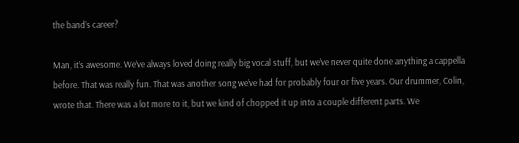the band’s career?

Man, it’s awesome. We’ve always loved doing really big vocal stuff, but we’ve never quite done anything a cappella before. That was really fun. That was another song we’ve had for probably four or five years. Our drummer, Colin, wrote that. There was a lot more to it, but we kind of chopped it up into a couple different parts. We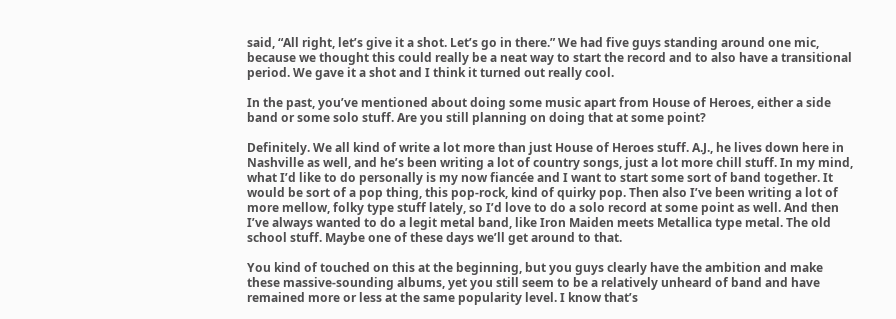said, “All right, let’s give it a shot. Let’s go in there.” We had five guys standing around one mic, because we thought this could really be a neat way to start the record and to also have a transitional period. We gave it a shot and I think it turned out really cool.

In the past, you’ve mentioned about doing some music apart from House of Heroes, either a side band or some solo stuff. Are you still planning on doing that at some point?

Definitely. We all kind of write a lot more than just House of Heroes stuff. A.J., he lives down here in Nashville as well, and he’s been writing a lot of country songs, just a lot more chill stuff. In my mind, what I’d like to do personally is my now fiancée and I want to start some sort of band together. It would be sort of a pop thing, this pop-rock, kind of quirky pop. Then also I’ve been writing a lot of more mellow, folky type stuff lately, so I’d love to do a solo record at some point as well. And then I’ve always wanted to do a legit metal band, like Iron Maiden meets Metallica type metal. The old school stuff. Maybe one of these days we’ll get around to that.

You kind of touched on this at the beginning, but you guys clearly have the ambition and make these massive-sounding albums, yet you still seem to be a relatively unheard of band and have remained more or less at the same popularity level. I know that’s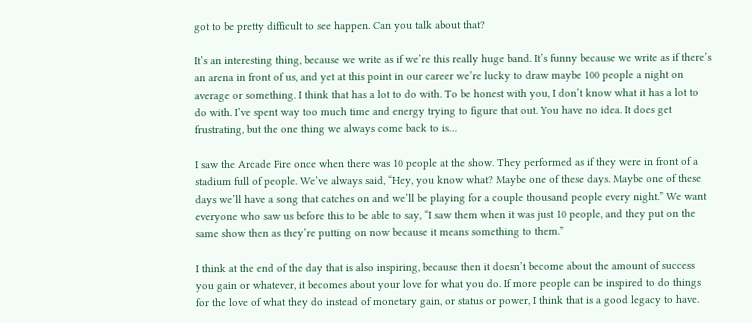got to be pretty difficult to see happen. Can you talk about that?

It’s an interesting thing, because we write as if we’re this really huge band. It’s funny because we write as if there’s an arena in front of us, and yet at this point in our career we’re lucky to draw maybe 100 people a night on average or something. I think that has a lot to do with. To be honest with you, I don’t know what it has a lot to do with. I’ve spent way too much time and energy trying to figure that out. You have no idea. It does get frustrating, but the one thing we always come back to is…

I saw the Arcade Fire once when there was 10 people at the show. They performed as if they were in front of a stadium full of people. We’ve always said, “Hey, you know what? Maybe one of these days. Maybe one of these days we’ll have a song that catches on and we’ll be playing for a couple thousand people every night.” We want everyone who saw us before this to be able to say, “I saw them when it was just 10 people, and they put on the same show then as they’re putting on now because it means something to them.”

I think at the end of the day that is also inspiring, because then it doesn’t become about the amount of success you gain or whatever, it becomes about your love for what you do. If more people can be inspired to do things for the love of what they do instead of monetary gain, or status or power, I think that is a good legacy to have.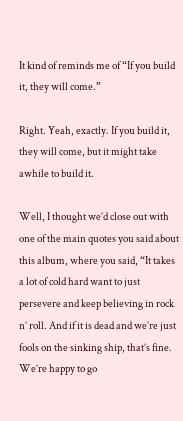It kind of reminds me of “If you build it, they will come.”

Right. Yeah, exactly. If you build it, they will come, but it might take awhile to build it.

Well, I thought we’d close out with one of the main quotes you said about this album, where you said, “It takes a lot of cold hard want to just persevere and keep believing in rock n’ roll. And if it is dead and we’re just fools on the sinking ship, that’s fine. We’re happy to go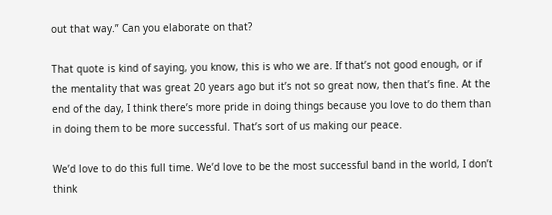out that way.” Can you elaborate on that?

That quote is kind of saying, you know, this is who we are. If that’s not good enough, or if the mentality that was great 20 years ago but it’s not so great now, then that’s fine. At the end of the day, I think there’s more pride in doing things because you love to do them than in doing them to be more successful. That’s sort of us making our peace.

We’d love to do this full time. We’d love to be the most successful band in the world, I don’t think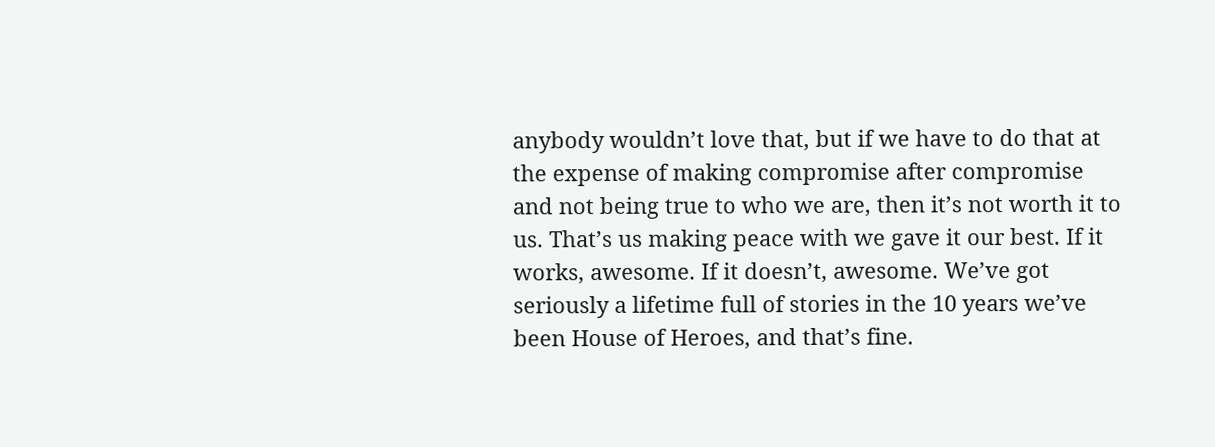anybody wouldn’t love that, but if we have to do that at the expense of making compromise after compromise and not being true to who we are, then it’s not worth it to us. That’s us making peace with we gave it our best. If it works, awesome. If it doesn’t, awesome. We’ve got seriously a lifetime full of stories in the 10 years we’ve been House of Heroes, and that’s fine.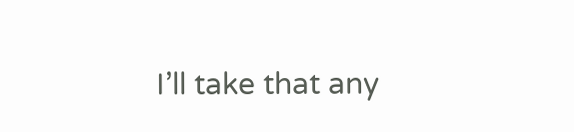I’ll take that any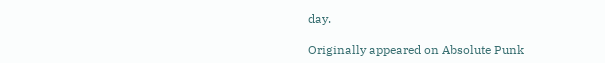day.

Originally appeared on Absolute Punk